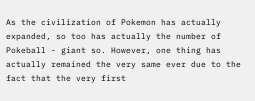As the civilization of Pokemon has actually expanded, so too has actually the number of Pokeball - giant so. However, one thing has actually remained the very same ever due to the fact that the very first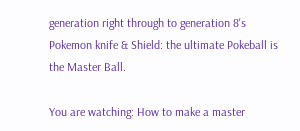generation right through to generation 8's Pokemon knife & Shield: the ultimate Pokeball is the Master Ball.

You are watching: How to make a master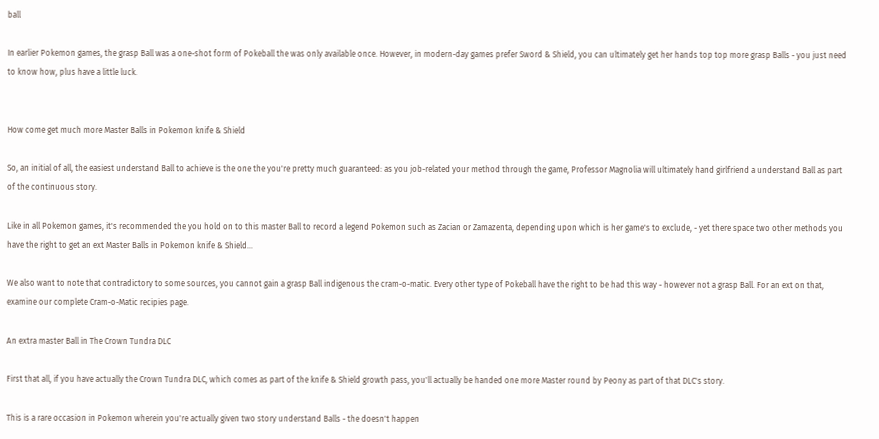ball

In earlier Pokemon games, the grasp Ball was a one-shot form of Pokeball the was only available once. However, in modern-day games prefer Sword & Shield, you can ultimately get her hands top top more grasp Balls - you just need to know how, plus have a little luck.


How come get much more Master Balls in Pokemon knife & Shield

So, an initial of all, the easiest understand Ball to achieve is the one the you're pretty much guaranteed: as you job-related your method through the game, Professor Magnolia will ultimately hand girlfriend a understand Ball as part of the continuous story.

Like in all Pokemon games, it's recommended the you hold on to this master Ball to record a legend Pokemon such as Zacian or Zamazenta, depending upon which is her game's to exclude, - yet there space two other methods you have the right to get an ext Master Balls in Pokemon knife & Shield...

We also want to note that contradictory to some sources, you cannot gain a grasp Ball indigenous the cram-o-matic. Every other type of Pokeball have the right to be had this way - however not a grasp Ball. For an ext on that, examine our complete Cram-o-Matic recipies page.

An extra master Ball in The Crown Tundra DLC

First that all, if you have actually the Crown Tundra DLC, which comes as part of the knife & Shield growth pass, you'll actually be handed one more Master round by Peony as part of that DLC's story.

This is a rare occasion in Pokemon wherein you're actually given two story understand Balls - the doesn't happen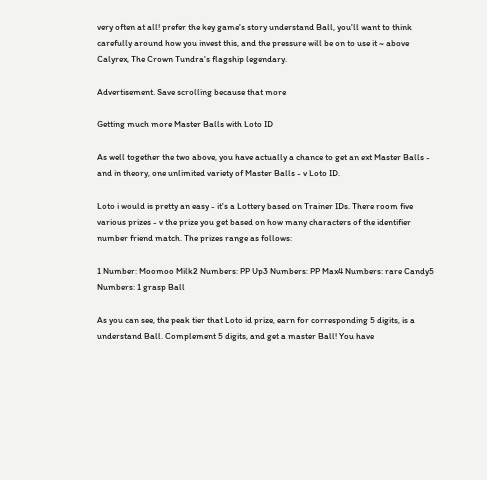very often at all! prefer the key game's story understand Ball, you'll want to think carefully around how you invest this, and the pressure will be on to use it ~ above Calyrex, The Crown Tundra's flagship legendary.

Advertisement. Save scrolling because that more

Getting much more Master Balls with Loto ID

As well together the two above, you have actually a chance to get an ext Master Balls - and in theory, one unlimited variety of Master Balls - v Loto ID.

Loto i would is pretty an easy - it's a Lottery based on Trainer IDs. There room five various prizes - v the prize you get based on how many characters of the identifier number friend match. The prizes range as follows:

1 Number: Moomoo Milk2 Numbers: PP Up3 Numbers: PP Max4 Numbers: rare Candy5 Numbers: 1 grasp Ball

As you can see, the peak tier that Loto id prize, earn for corresponding 5 digits, is a understand Ball. Complement 5 digits, and get a master Ball! You have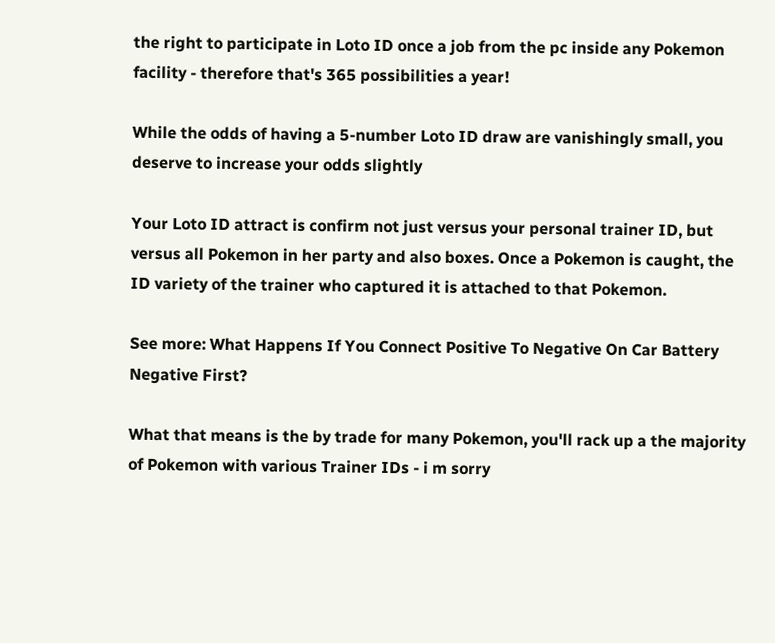the right to participate in Loto ID once a job from the pc inside any Pokemon facility - therefore that's 365 possibilities a year!

While the odds of having a 5-number Loto ID draw are vanishingly small, you deserve to increase your odds slightly

Your Loto ID attract is confirm not just versus your personal trainer ID, but versus all Pokemon in her party and also boxes. Once a Pokemon is caught, the ID variety of the trainer who captured it is attached to that Pokemon.

See more: What Happens If You Connect Positive To Negative On Car Battery Negative First?

What that means is the by trade for many Pokemon, you'll rack up a the majority of Pokemon with various Trainer IDs - i m sorry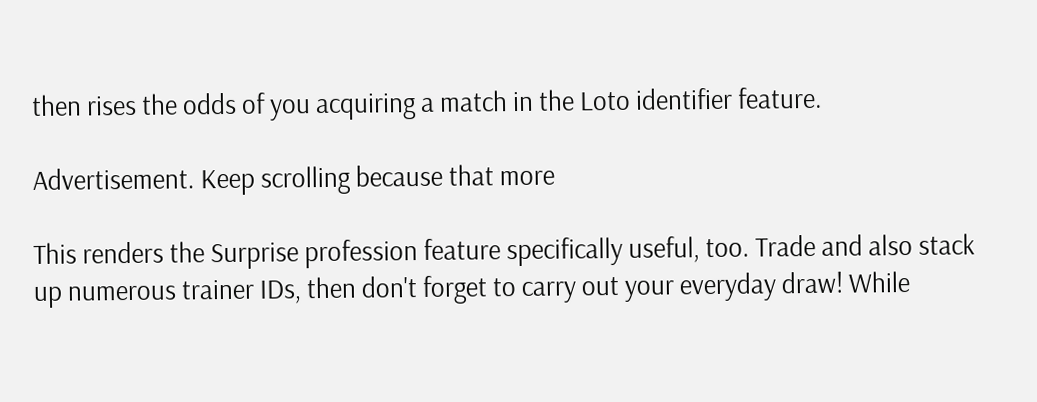then rises the odds of you acquiring a match in the Loto identifier feature.

Advertisement. Keep scrolling because that more

This renders the Surprise profession feature specifically useful, too. Trade and also stack up numerous trainer IDs, then don't forget to carry out your everyday draw! While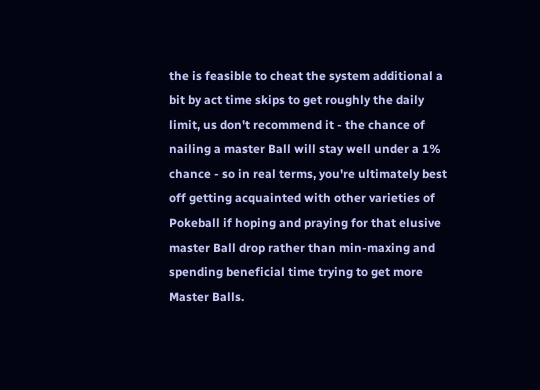the is feasible to cheat the system additional a bit by act time skips to get roughly the daily limit, us don't recommend it - the chance of nailing a master Ball will stay well under a 1% chance - so in real terms, you're ultimately best off getting acquainted with other varieties of Pokeball if hoping and praying for that elusive master Ball drop rather than min-maxing and spending beneficial time trying to get more Master Balls.